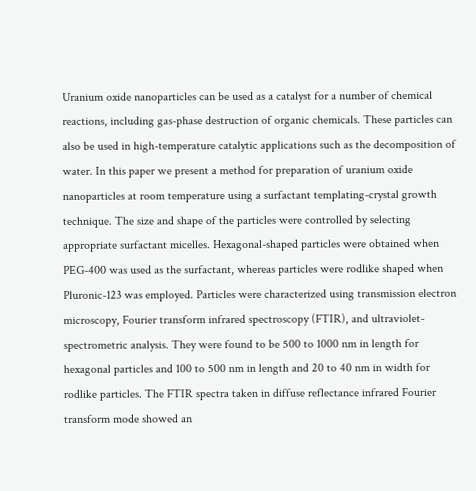Uranium oxide nanoparticles can be used as a catalyst for a number of chemical reactions, including gas-phase destruction of organic chemicals. These particles can also be used in high-temperature catalytic applications such as the decomposition of water. In this paper we present a method for preparation of uranium oxide nanoparticles at room temperature using a surfactant templating-crystal growth technique. The size and shape of the particles were controlled by selecting appropriate surfactant micelles. Hexagonal-shaped particles were obtained when PEG-400 was used as the surfactant, whereas particles were rodlike shaped when Pluronic-123 was employed. Particles were characterized using transmission electron microscopy, Fourier transform infrared spectroscopy (FTIR), and ultraviolet-spectrometric analysis. They were found to be 500 to 1000 nm in length for hexagonal particles and 100 to 500 nm in length and 20 to 40 nm in width for rodlike particles. The FTIR spectra taken in diffuse reflectance infrared Fourier transform mode showed an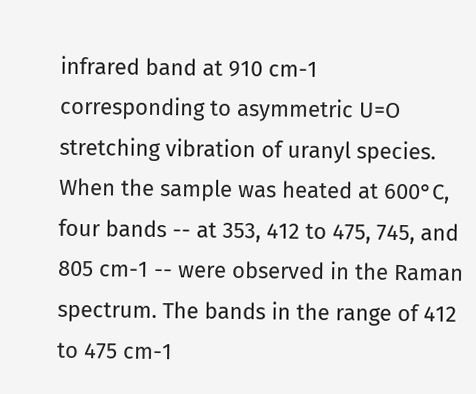infrared band at 910 cm-1 corresponding to asymmetric U=O stretching vibration of uranyl species. When the sample was heated at 600°C, four bands -- at 353, 412 to 475, 745, and 805 cm-1 -- were observed in the Raman spectrum. The bands in the range of 412 to 475 cm-1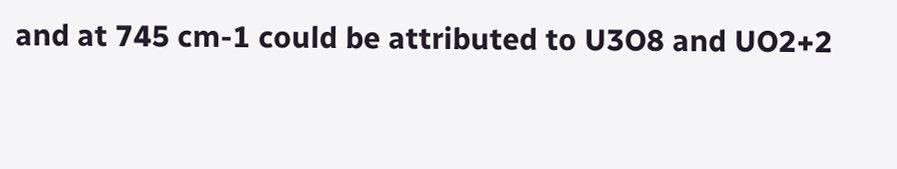and at 745 cm-1 could be attributed to U3O8 and UO2+2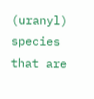(uranyl) species that are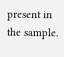present in the sample.